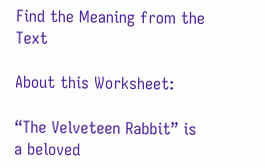Find the Meaning from the Text

About this Worksheet:

“The Velveteen Rabbit” is a beloved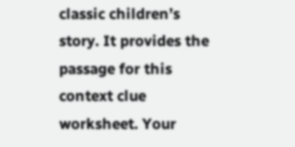classic children’s story. It provides the passage for this context clue worksheet. Your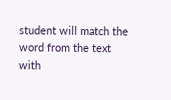student will match the word from the text with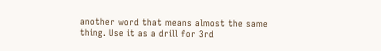another word that means almost the same thing. Use it as a drill for 3rd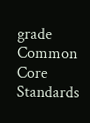grade Common Core Standards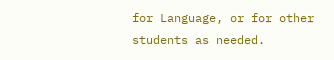for Language, or for other students as needed.